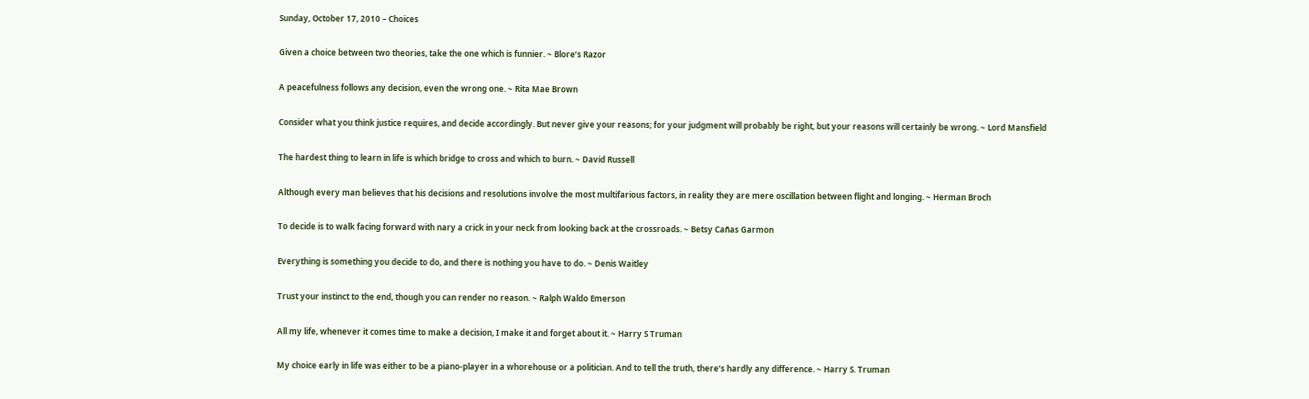Sunday, October 17, 2010 – Choices

Given a choice between two theories, take the one which is funnier. ~ Blore’s Razor

A peacefulness follows any decision, even the wrong one. ~ Rita Mae Brown

Consider what you think justice requires, and decide accordingly. But never give your reasons; for your judgment will probably be right, but your reasons will certainly be wrong. ~ Lord Mansfield

The hardest thing to learn in life is which bridge to cross and which to burn. ~ David Russell

Although every man believes that his decisions and resolutions involve the most multifarious factors, in reality they are mere oscillation between flight and longing. ~ Herman Broch

To decide is to walk facing forward with nary a crick in your neck from looking back at the crossroads. ~ Betsy Cañas Garmon

Everything is something you decide to do, and there is nothing you have to do. ~ Denis Waitley

Trust your instinct to the end, though you can render no reason. ~ Ralph Waldo Emerson

All my life, whenever it comes time to make a decision, I make it and forget about it. ~ Harry S Truman

My choice early in life was either to be a piano-player in a whorehouse or a politician. And to tell the truth, there’s hardly any difference. ~ Harry S. Truman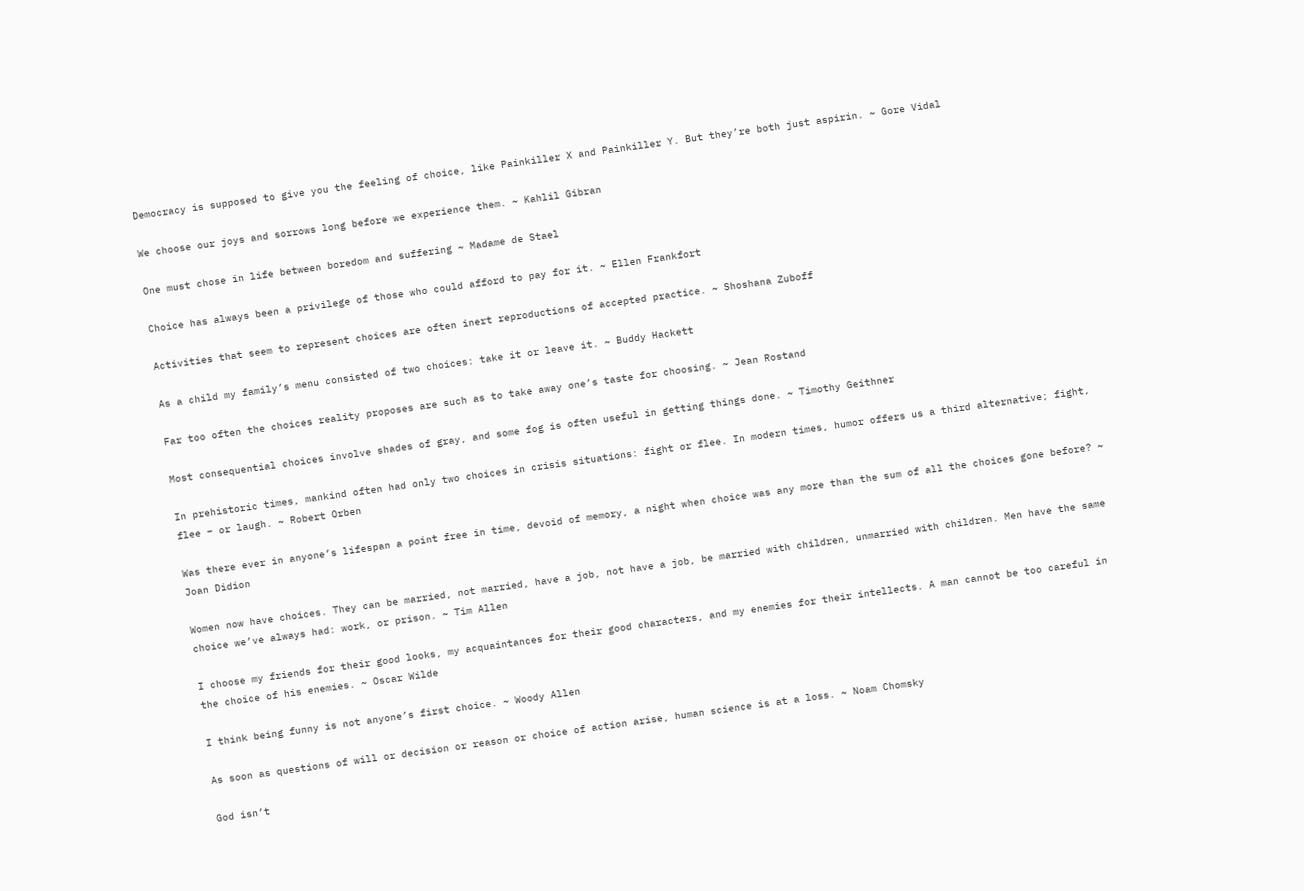Democracy is supposed to give you the feeling of choice, like Painkiller X and Painkiller Y. But they’re both just aspirin. ~ Gore Vidal

We choose our joys and sorrows long before we experience them. ~ Kahlil Gibran

One must chose in life between boredom and suffering ~ Madame de Stael

Choice has always been a privilege of those who could afford to pay for it. ~ Ellen Frankfort

Activities that seem to represent choices are often inert reproductions of accepted practice. ~ Shoshana Zuboff

As a child my family’s menu consisted of two choices: take it or leave it. ~ Buddy Hackett

Far too often the choices reality proposes are such as to take away one’s taste for choosing. ~ Jean Rostand

Most consequential choices involve shades of gray, and some fog is often useful in getting things done. ~ Timothy Geithner

In prehistoric times, mankind often had only two choices in crisis situations: fight or flee. In modern times, humor offers us a third alternative; fight, flee – or laugh. ~ Robert Orben

Was there ever in anyone’s lifespan a point free in time, devoid of memory, a night when choice was any more than the sum of all the choices gone before? ~ Joan Didion

Women now have choices. They can be married, not married, have a job, not have a job, be married with children, unmarried with children. Men have the same choice we’ve always had: work, or prison. ~ Tim Allen

I choose my friends for their good looks, my acquaintances for their good characters, and my enemies for their intellects. A man cannot be too careful in the choice of his enemies. ~ Oscar Wilde

I think being funny is not anyone’s first choice. ~ Woody Allen

As soon as questions of will or decision or reason or choice of action arise, human science is at a loss. ~ Noam Chomsky

God isn’t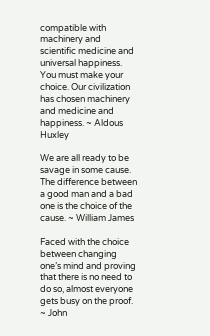compatible with machinery and scientific medicine and universal happiness. You must make your choice. Our civilization has chosen machinery and medicine and happiness. ~ Aldous Huxley

We are all ready to be savage in some cause. The difference between a good man and a bad one is the choice of the cause. ~ William James

Faced with the choice between changing one’s mind and proving that there is no need to do so, almost everyone gets busy on the proof. ~ John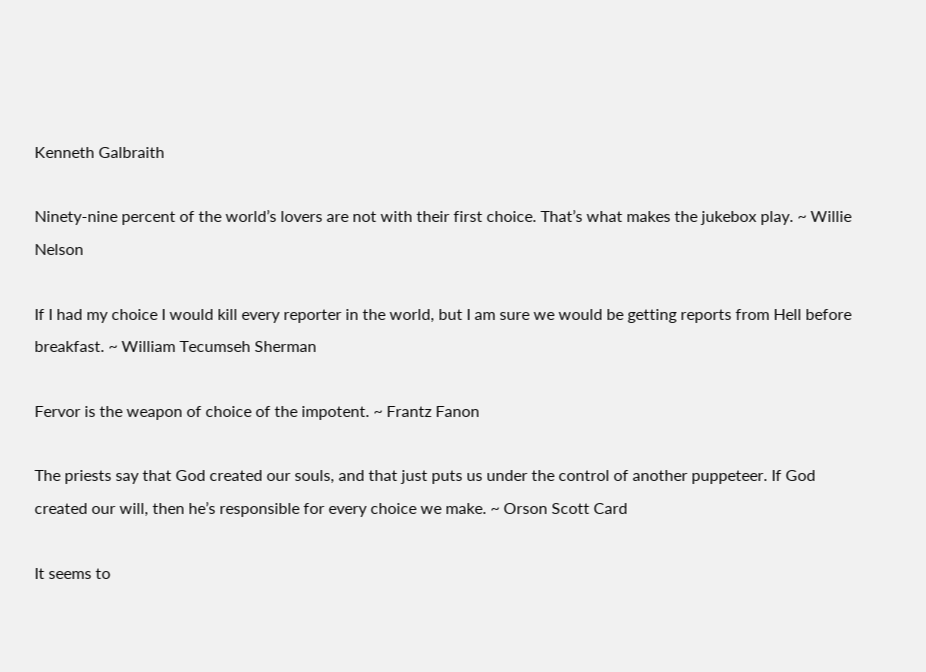Kenneth Galbraith

Ninety-nine percent of the world’s lovers are not with their first choice. That’s what makes the jukebox play. ~ Willie Nelson

If I had my choice I would kill every reporter in the world, but I am sure we would be getting reports from Hell before breakfast. ~ William Tecumseh Sherman

Fervor is the weapon of choice of the impotent. ~ Frantz Fanon

The priests say that God created our souls, and that just puts us under the control of another puppeteer. If God created our will, then he’s responsible for every choice we make. ~ Orson Scott Card

It seems to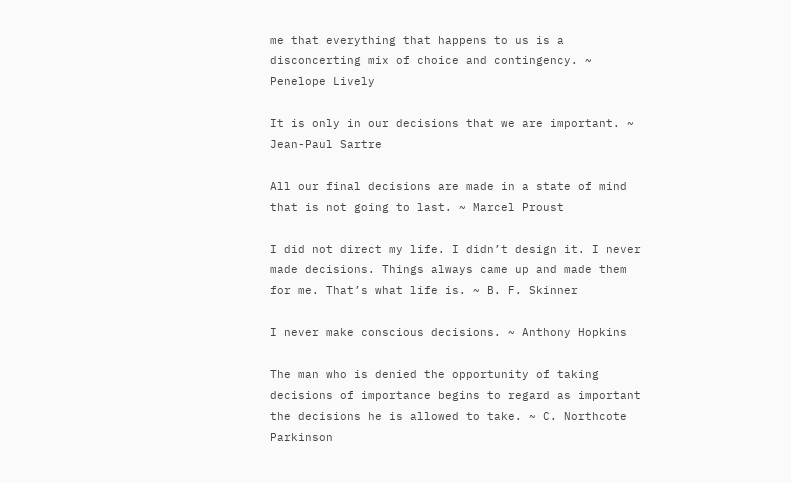me that everything that happens to us is a disconcerting mix of choice and contingency. ~ Penelope Lively

It is only in our decisions that we are important. ~ Jean-Paul Sartre

All our final decisions are made in a state of mind that is not going to last. ~ Marcel Proust

I did not direct my life. I didn’t design it. I never made decisions. Things always came up and made them for me. That’s what life is. ~ B. F. Skinner

I never make conscious decisions. ~ Anthony Hopkins

The man who is denied the opportunity of taking decisions of importance begins to regard as important the decisions he is allowed to take. ~ C. Northcote Parkinson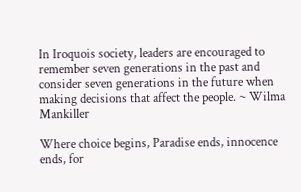In Iroquois society, leaders are encouraged to remember seven generations in the past and consider seven generations in the future when making decisions that affect the people. ~ Wilma Mankiller

Where choice begins, Paradise ends, innocence ends, for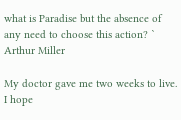what is Paradise but the absence of any need to choose this action? ` Arthur Miller

My doctor gave me two weeks to live. I hope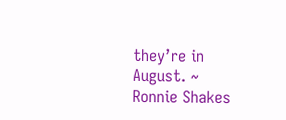they’re in August. ~ Ronnie Shakes